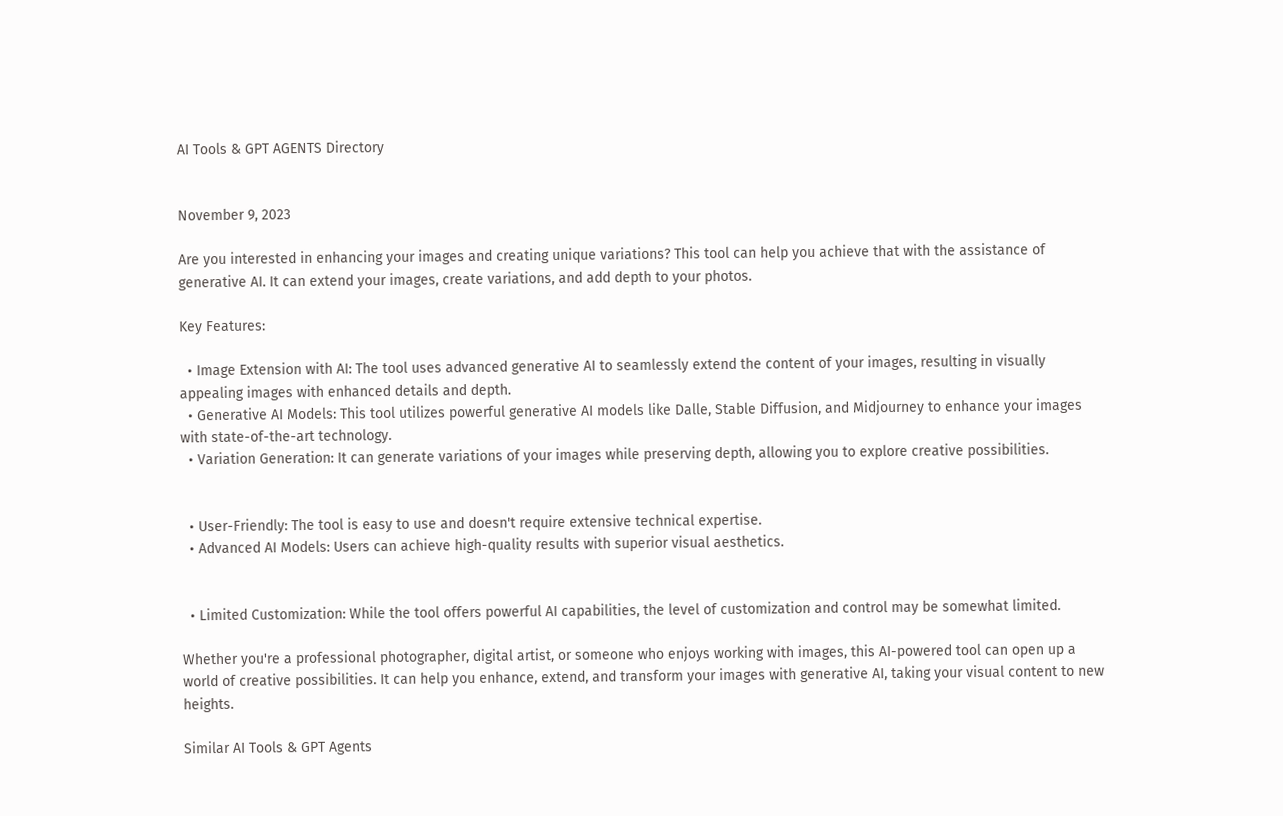AI Tools & GPT AGENTS Directory


November 9, 2023

Are you interested in enhancing your images and creating unique variations? This tool can help you achieve that with the assistance of generative AI. It can extend your images, create variations, and add depth to your photos.

Key Features:

  • Image Extension with AI: The tool uses advanced generative AI to seamlessly extend the content of your images, resulting in visually appealing images with enhanced details and depth.
  • Generative AI Models: This tool utilizes powerful generative AI models like Dalle, Stable Diffusion, and Midjourney to enhance your images with state-of-the-art technology.
  • Variation Generation: It can generate variations of your images while preserving depth, allowing you to explore creative possibilities.


  • User-Friendly: The tool is easy to use and doesn't require extensive technical expertise.
  • Advanced AI Models: Users can achieve high-quality results with superior visual aesthetics.


  • Limited Customization: While the tool offers powerful AI capabilities, the level of customization and control may be somewhat limited.

Whether you're a professional photographer, digital artist, or someone who enjoys working with images, this AI-powered tool can open up a world of creative possibilities. It can help you enhance, extend, and transform your images with generative AI, taking your visual content to new heights.

Similar AI Tools & GPT Agents